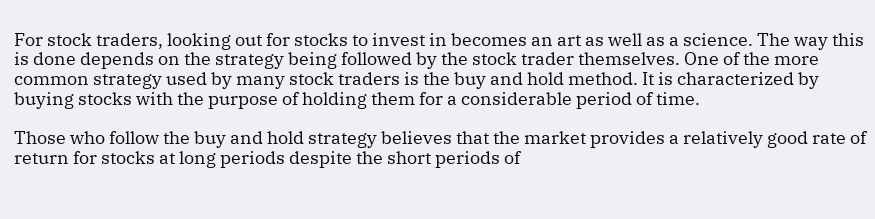For stock traders, looking out for stocks to invest in becomes an art as well as a science. The way this is done depends on the strategy being followed by the stock trader themselves. One of the more common strategy used by many stock traders is the buy and hold method. It is characterized by buying stocks with the purpose of holding them for a considerable period of time.

Those who follow the buy and hold strategy believes that the market provides a relatively good rate of return for stocks at long periods despite the short periods of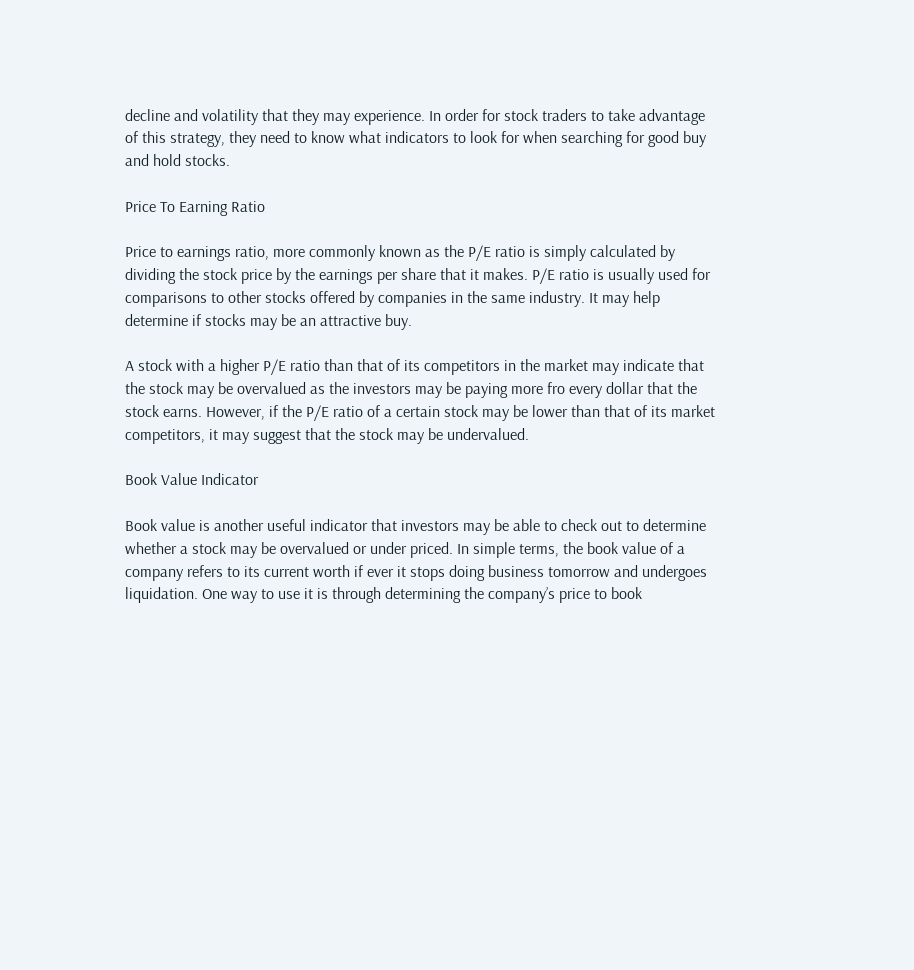decline and volatility that they may experience. In order for stock traders to take advantage of this strategy, they need to know what indicators to look for when searching for good buy and hold stocks.

Price To Earning Ratio

Price to earnings ratio, more commonly known as the P/E ratio is simply calculated by dividing the stock price by the earnings per share that it makes. P/E ratio is usually used for comparisons to other stocks offered by companies in the same industry. It may help determine if stocks may be an attractive buy.

A stock with a higher P/E ratio than that of its competitors in the market may indicate that the stock may be overvalued as the investors may be paying more fro every dollar that the stock earns. However, if the P/E ratio of a certain stock may be lower than that of its market competitors, it may suggest that the stock may be undervalued.

Book Value Indicator

Book value is another useful indicator that investors may be able to check out to determine whether a stock may be overvalued or under priced. In simple terms, the book value of a company refers to its current worth if ever it stops doing business tomorrow and undergoes liquidation. One way to use it is through determining the company’s price to book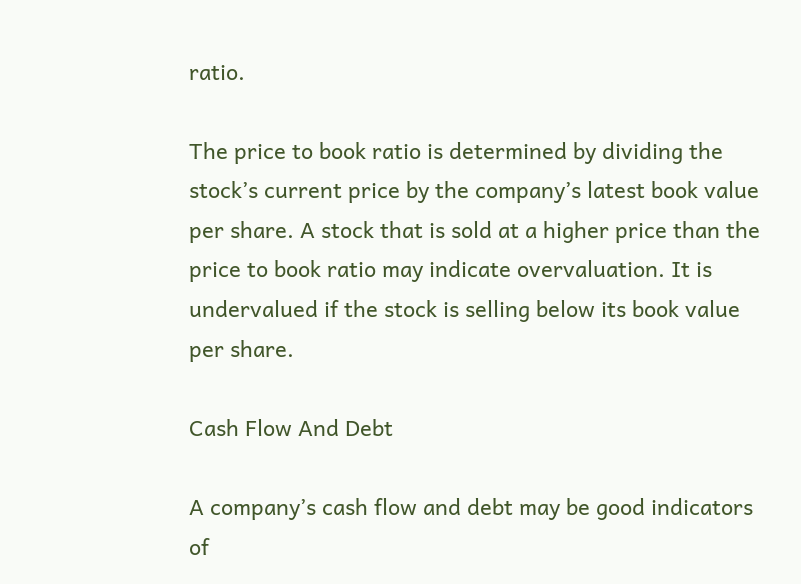ratio.

The price to book ratio is determined by dividing the stock’s current price by the company’s latest book value per share. A stock that is sold at a higher price than the price to book ratio may indicate overvaluation. It is undervalued if the stock is selling below its book value per share.

Cash Flow And Debt

A company’s cash flow and debt may be good indicators of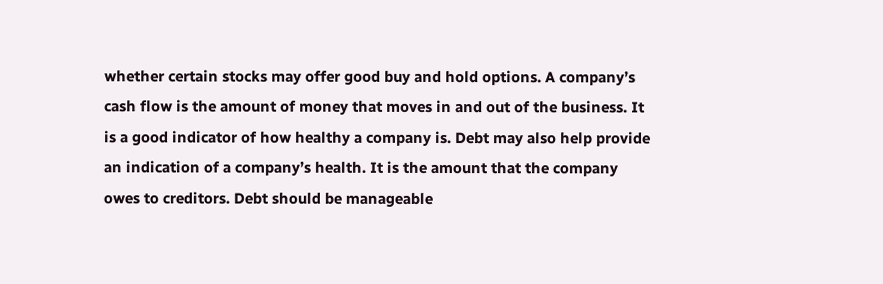whether certain stocks may offer good buy and hold options. A company’s cash flow is the amount of money that moves in and out of the business. It is a good indicator of how healthy a company is. Debt may also help provide an indication of a company’s health. It is the amount that the company owes to creditors. Debt should be manageable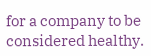for a company to be considered healthy.